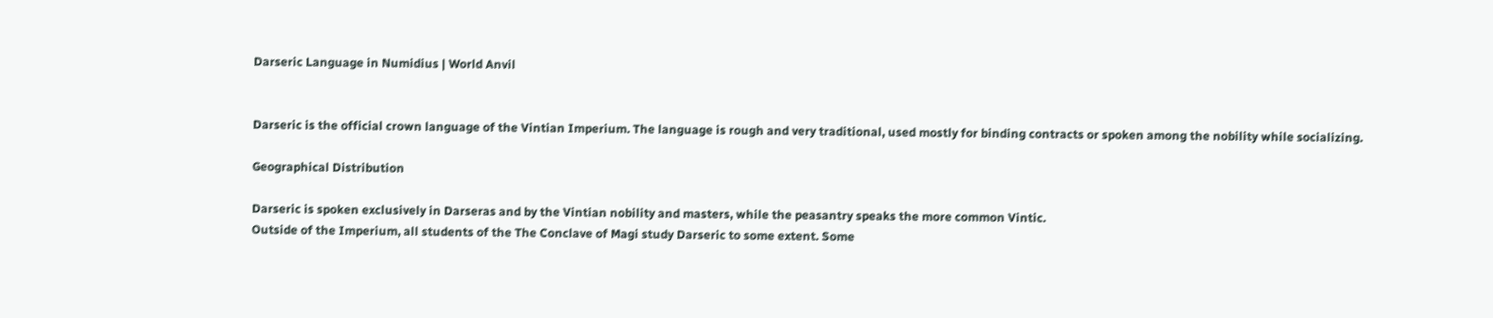Darseric Language in Numidius | World Anvil


Darseric is the official crown language of the Vintian Imperium. The language is rough and very traditional, used mostly for binding contracts or spoken among the nobility while socializing.

Geographical Distribution

Darseric is spoken exclusively in Darseras and by the Vintian nobility and masters, while the peasantry speaks the more common Vintic.
Outside of the Imperium, all students of the The Conclave of Magi study Darseric to some extent. Some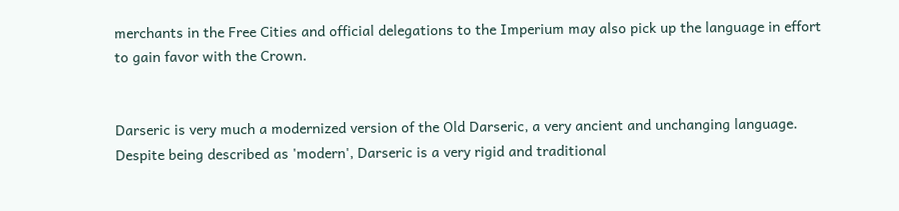merchants in the Free Cities and official delegations to the Imperium may also pick up the language in effort to gain favor with the Crown.


Darseric is very much a modernized version of the Old Darseric, a very ancient and unchanging language. Despite being described as 'modern', Darseric is a very rigid and traditional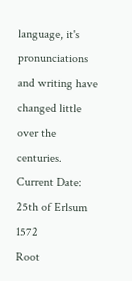language, it's pronunciations and writing have changed little over the centuries.
Current Date: 25th of Erlsum 1572
Root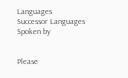Languages
Successor Languages
Spoken by


Please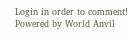Login in order to comment!
Powered by World Anvil